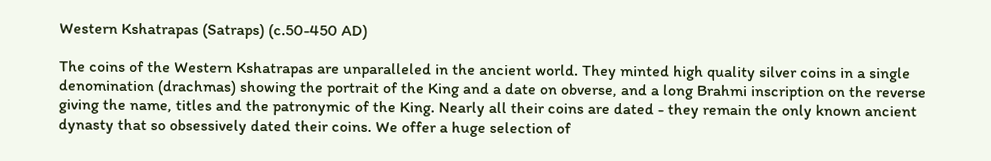Western Kshatrapas (Satraps) (c.50-450 AD)

The coins of the Western Kshatrapas are unparalleled in the ancient world. They minted high quality silver coins in a single denomination (drachmas) showing the portrait of the King and a date on obverse, and a long Brahmi inscription on the reverse giving the name, titles and the patronymic of the King. Nearly all their coins are dated - they remain the only known ancient dynasty that so obsessively dated their coins. We offer a huge selection of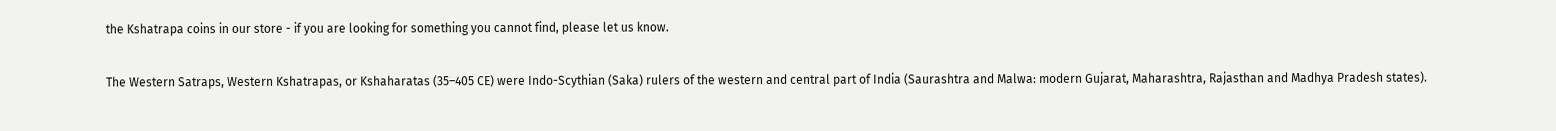the Kshatrapa coins in our store - if you are looking for something you cannot find, please let us know.

The Western Satraps, Western Kshatrapas, or Kshaharatas (35–405 CE) were Indo-Scythian (Saka) rulers of the western and central part of India (Saurashtra and Malwa: modern Gujarat, Maharashtra, Rajasthan and Madhya Pradesh states).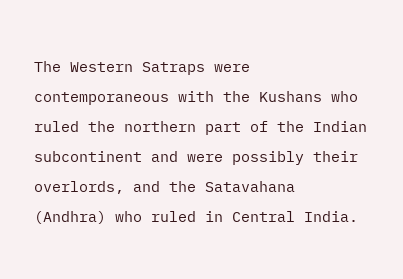The Western Satraps were contemporaneous with the Kushans who ruled the northern part of the Indian subcontinent and were possibly their overlords, and the Satavahana (Andhra) who ruled in Central India.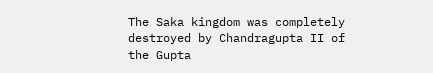The Saka kingdom was completely destroyed by Chandragupta II of the Gupta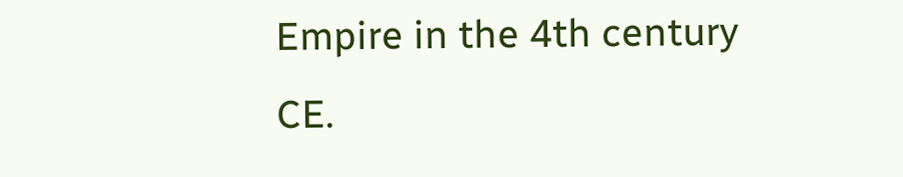Empire in the 4th century CE.